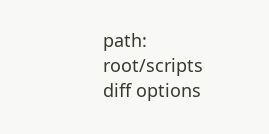path: root/scripts
diff options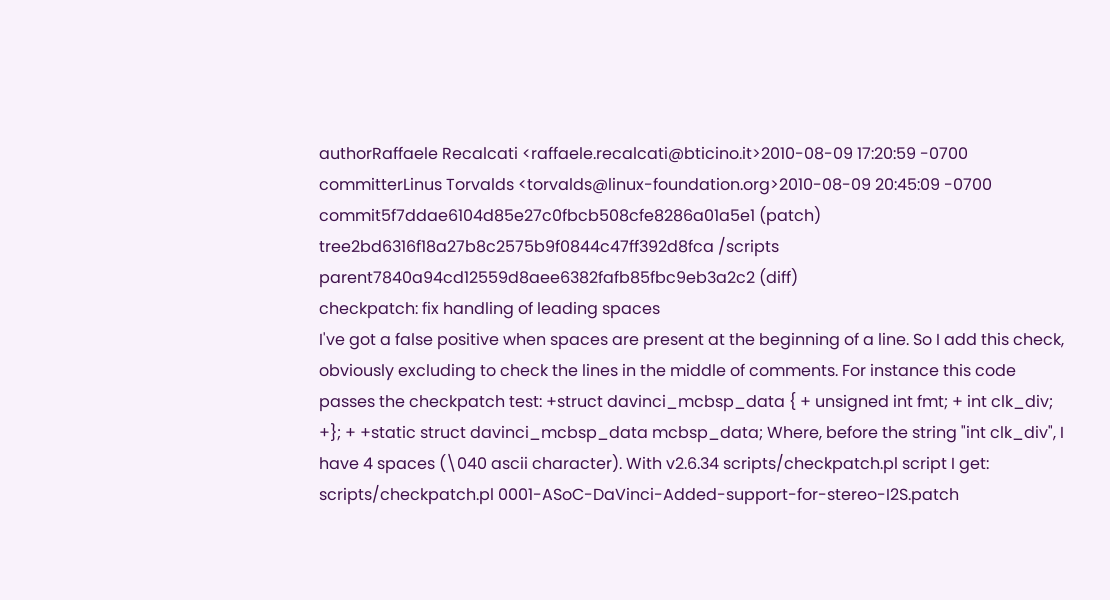authorRaffaele Recalcati <raffaele.recalcati@bticino.it>2010-08-09 17:20:59 -0700
committerLinus Torvalds <torvalds@linux-foundation.org>2010-08-09 20:45:09 -0700
commit5f7ddae6104d85e27c0fbcb508cfe8286a01a5e1 (patch)
tree2bd6316f18a27b8c2575b9f0844c47ff392d8fca /scripts
parent7840a94cd12559d8aee6382fafb85fbc9eb3a2c2 (diff)
checkpatch: fix handling of leading spaces
I've got a false positive when spaces are present at the beginning of a line. So I add this check, obviously excluding to check the lines in the middle of comments. For instance this code passes the checkpatch test: +struct davinci_mcbsp_data { + unsigned int fmt; + int clk_div; +}; + +static struct davinci_mcbsp_data mcbsp_data; Where, before the string "int clk_div", I have 4 spaces (\040 ascii character). With v2.6.34 scripts/checkpatch.pl script I get: scripts/checkpatch.pl 0001-ASoC-DaVinci-Added-support-for-stereo-I2S.patch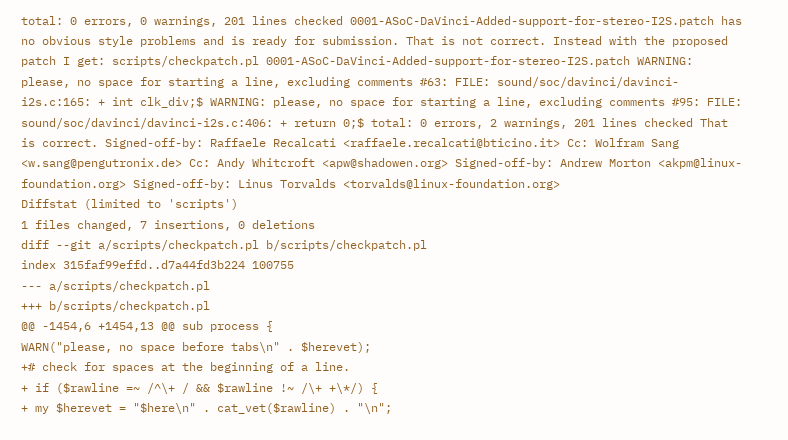total: 0 errors, 0 warnings, 201 lines checked 0001-ASoC-DaVinci-Added-support-for-stereo-I2S.patch has no obvious style problems and is ready for submission. That is not correct. Instead with the proposed patch I get: scripts/checkpatch.pl 0001-ASoC-DaVinci-Added-support-for-stereo-I2S.patch WARNING: please, no space for starting a line, excluding comments #63: FILE: sound/soc/davinci/davinci-i2s.c:165: + int clk_div;$ WARNING: please, no space for starting a line, excluding comments #95: FILE: sound/soc/davinci/davinci-i2s.c:406: + return 0;$ total: 0 errors, 2 warnings, 201 lines checked That is correct. Signed-off-by: Raffaele Recalcati <raffaele.recalcati@bticino.it> Cc: Wolfram Sang <w.sang@pengutronix.de> Cc: Andy Whitcroft <apw@shadowen.org> Signed-off-by: Andrew Morton <akpm@linux-foundation.org> Signed-off-by: Linus Torvalds <torvalds@linux-foundation.org>
Diffstat (limited to 'scripts')
1 files changed, 7 insertions, 0 deletions
diff --git a/scripts/checkpatch.pl b/scripts/checkpatch.pl
index 315faf99effd..d7a44fd3b224 100755
--- a/scripts/checkpatch.pl
+++ b/scripts/checkpatch.pl
@@ -1454,6 +1454,13 @@ sub process {
WARN("please, no space before tabs\n" . $herevet);
+# check for spaces at the beginning of a line.
+ if ($rawline =~ /^\+ / && $rawline !~ /\+ +\*/) {
+ my $herevet = "$here\n" . cat_vet($rawline) . "\n";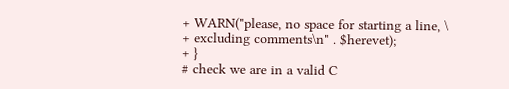+ WARN("please, no space for starting a line, \
+ excluding comments\n" . $herevet);
+ }
# check we are in a valid C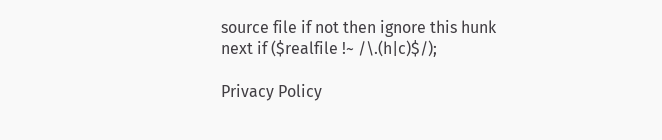source file if not then ignore this hunk
next if ($realfile !~ /\.(h|c)$/);

Privacy Policy